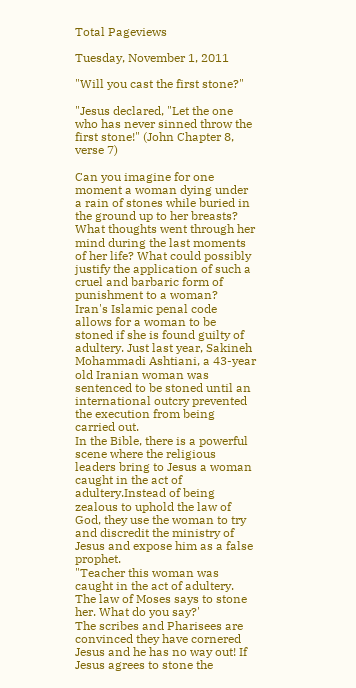Total Pageviews

Tuesday, November 1, 2011

"Will you cast the first stone?"

"Jesus declared, "Let the one who has never sinned throw the first stone!" (John Chapter 8, verse 7)

Can you imagine for one moment a woman dying under a rain of stones while buried in the ground up to her breasts? What thoughts went through her mind during the last moments of her life? What could possibly justify the application of such a cruel and barbaric form of punishment to a woman?
Iran's Islamic penal code allows for a woman to be stoned if she is found guilty of adultery. Just last year, Sakineh Mohammadi Ashtiani, a 43-year old Iranian woman was sentenced to be stoned until an international outcry prevented the execution from being carried out.
In the Bible, there is a powerful scene where the religious leaders bring to Jesus a woman caught in the act of adultery.Instead of being zealous to uphold the law of God, they use the woman to try and discredit the ministry of Jesus and expose him as a false prophet.
"Teacher this woman was caught in the act of adultery. The law of Moses says to stone her. What do you say?'
The scribes and Pharisees are convinced they have cornered Jesus and he has no way out! If Jesus agrees to stone the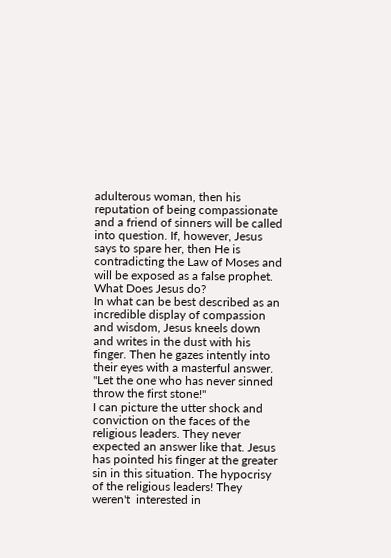adulterous woman, then his reputation of being compassionate and a friend of sinners will be called into question. If, however, Jesus says to spare her, then He is contradicting the Law of Moses and will be exposed as a false prophet. What Does Jesus do?
In what can be best described as an incredible display of compassion and wisdom, Jesus kneels down and writes in the dust with his finger. Then he gazes intently into their eyes with a masterful answer. "Let the one who has never sinned throw the first stone!"
I can picture the utter shock and conviction on the faces of the religious leaders. They never expected an answer like that. Jesus has pointed his finger at the greater sin in this situation. The hypocrisy of the religious leaders! They weren't  interested in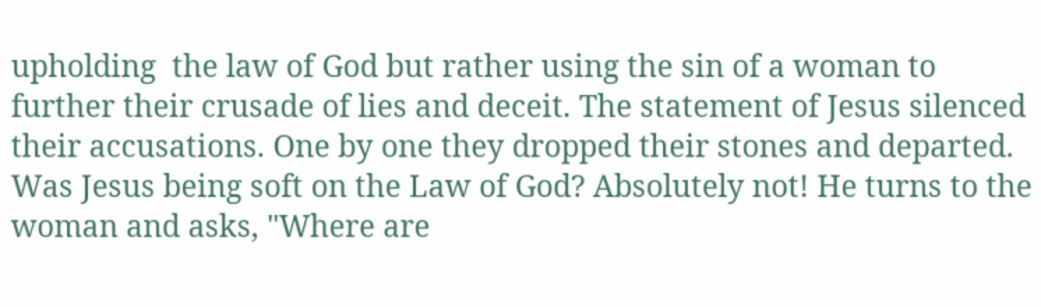upholding  the law of God but rather using the sin of a woman to further their crusade of lies and deceit. The statement of Jesus silenced their accusations. One by one they dropped their stones and departed.
Was Jesus being soft on the Law of God? Absolutely not! He turns to the woman and asks, "Where are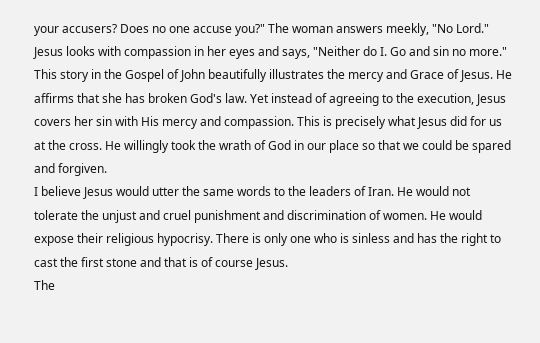your accusers? Does no one accuse you?" The woman answers meekly, "No Lord." Jesus looks with compassion in her eyes and says, "Neither do I. Go and sin no more."
This story in the Gospel of John beautifully illustrates the mercy and Grace of Jesus. He affirms that she has broken God's law. Yet instead of agreeing to the execution, Jesus covers her sin with His mercy and compassion. This is precisely what Jesus did for us at the cross. He willingly took the wrath of God in our place so that we could be spared and forgiven.
I believe Jesus would utter the same words to the leaders of Iran. He would not tolerate the unjust and cruel punishment and discrimination of women. He would expose their religious hypocrisy. There is only one who is sinless and has the right to cast the first stone and that is of course Jesus.
The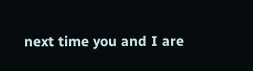next time you and I are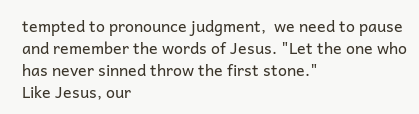tempted to pronounce judgment,  we need to pause and remember the words of Jesus. "Let the one who has never sinned throw the first stone."
Like Jesus, our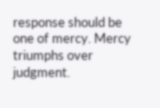response should be one of mercy. Mercy triumphs over judgment.